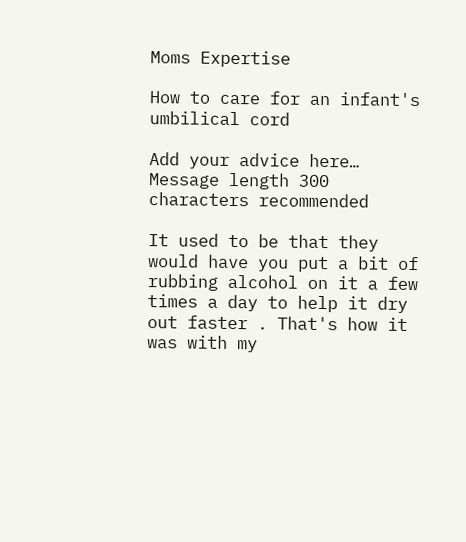Moms Expertise

How to care for an infant's umbilical cord

Add your advice here…
Message length 300 characters recommended

It used to be that they would have you put a bit of rubbing alcohol on it a few times a day to help it dry out faster . That's how it was with my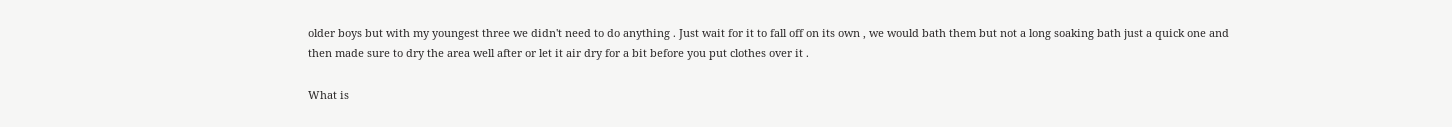older boys but with my youngest three we didn't need to do anything . Just wait for it to fall off on its own , we would bath them but not a long soaking bath just a quick one and then made sure to dry the area well after or let it air dry for a bit before you put clothes over it .

What is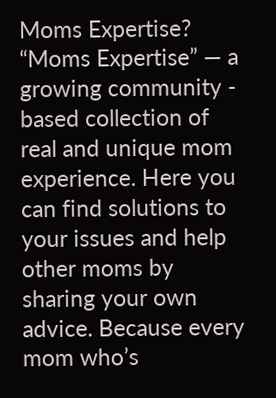Moms Expertise?
“Moms Expertise” — a growing community - based collection of real and unique mom experience. Here you can find solutions to your issues and help other moms by sharing your own advice. Because every mom who’s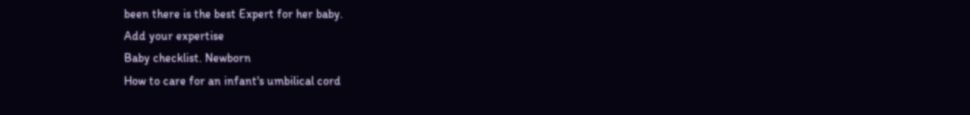been there is the best Expert for her baby.
Add your expertise
Baby checklist. Newborn
How to care for an infant's umbilical cord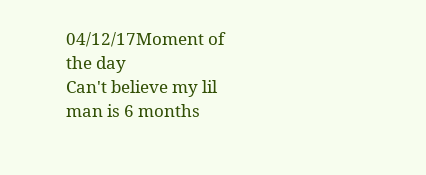04/12/17Moment of the day
Can't believe my lil man is 6 months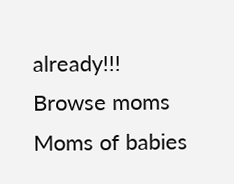already!!!
Browse moms
Moms of babies